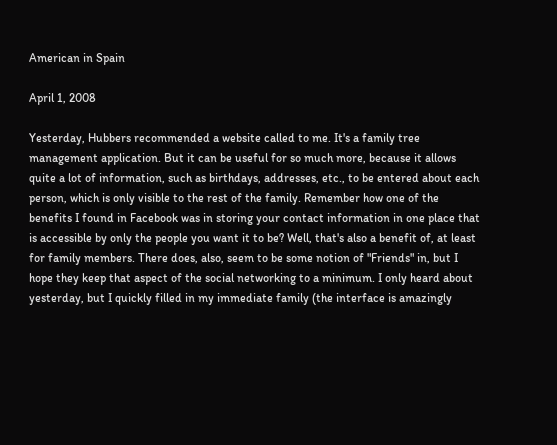American in Spain

April 1, 2008

Yesterday, Hubbers recommended a website called to me. It's a family tree management application. But it can be useful for so much more, because it allows quite a lot of information, such as birthdays, addresses, etc., to be entered about each person, which is only visible to the rest of the family. Remember how one of the benefits I found in Facebook was in storing your contact information in one place that is accessible by only the people you want it to be? Well, that's also a benefit of, at least for family members. There does, also, seem to be some notion of "Friends" in, but I hope they keep that aspect of the social networking to a minimum. I only heard about yesterday, but I quickly filled in my immediate family (the interface is amazingly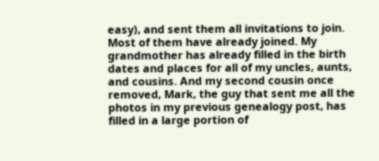easy), and sent them all invitations to join. Most of them have already joined. My grandmother has already filled in the birth dates and places for all of my uncles, aunts, and cousins. And my second cousin once removed, Mark, the guy that sent me all the photos in my previous genealogy post, has filled in a large portion of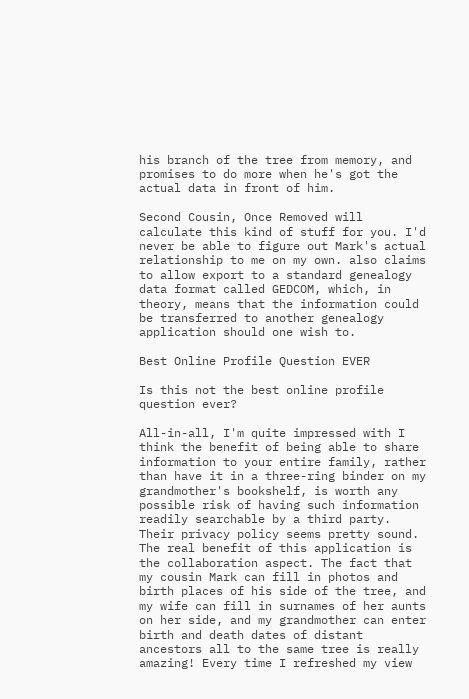his branch of the tree from memory, and promises to do more when he's got the actual data in front of him.

Second Cousin, Once Removed will calculate this kind of stuff for you. I'd never be able to figure out Mark's actual relationship to me on my own. also claims to allow export to a standard genealogy data format called GEDCOM, which, in theory, means that the information could be transferred to another genealogy application should one wish to.

Best Online Profile Question EVER

Is this not the best online profile question ever?

All-in-all, I'm quite impressed with I think the benefit of being able to share information to your entire family, rather than have it in a three-ring binder on my grandmother's bookshelf, is worth any possible risk of having such information readily searchable by a third party. Their privacy policy seems pretty sound. The real benefit of this application is the collaboration aspect. The fact that my cousin Mark can fill in photos and birth places of his side of the tree, and my wife can fill in surnames of her aunts on her side, and my grandmother can enter birth and death dates of distant ancestors all to the same tree is really amazing! Every time I refreshed my view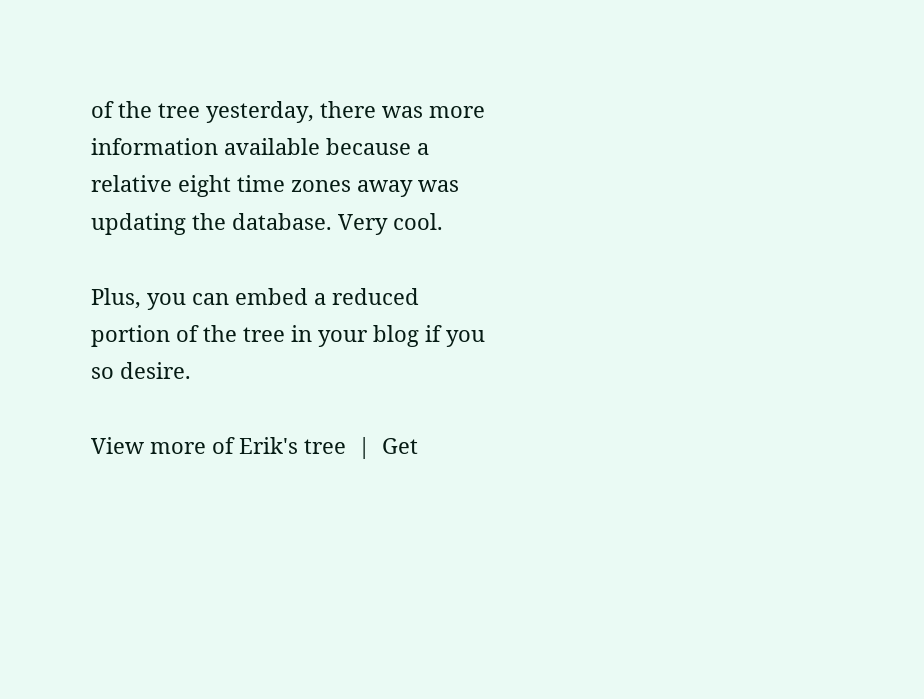of the tree yesterday, there was more information available because a relative eight time zones away was updating the database. Very cool.

Plus, you can embed a reduced portion of the tree in your blog if you so desire.

View more of Erik's tree  |  Get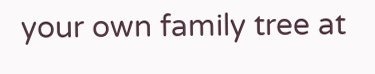your own family tree at